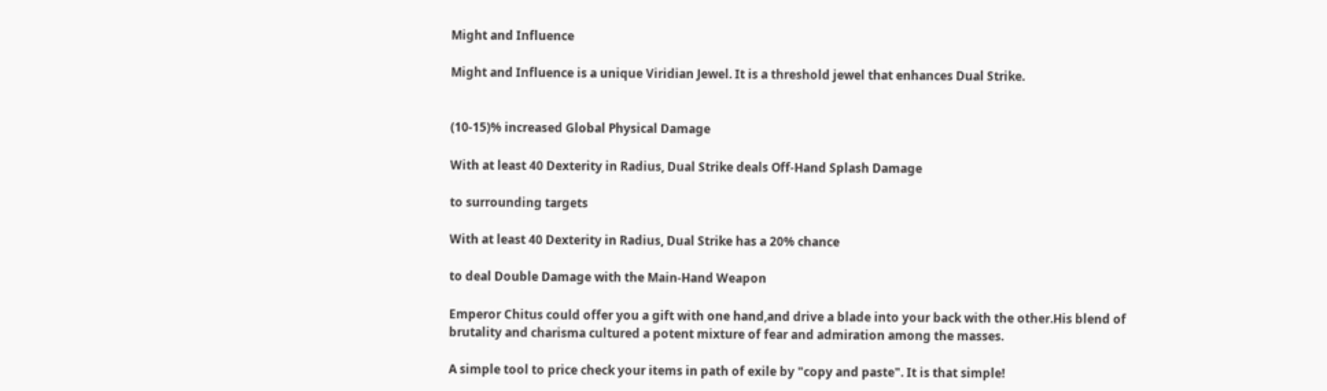Might and Influence

Might and Influence is a unique Viridian Jewel. It is a threshold jewel that enhances Dual Strike.


(10-15)% increased Global Physical Damage

With at least 40 Dexterity in Radius, Dual Strike deals Off-Hand Splash Damage

to surrounding targets

With at least 40 Dexterity in Radius, Dual Strike has a 20% chance

to deal Double Damage with the Main-Hand Weapon

Emperor Chitus could offer you a gift with one hand,and drive a blade into your back with the other.His blend of brutality and charisma cultured a potent mixture of fear and admiration among the masses.

A simple tool to price check your items in path of exile by "copy and paste". It is that simple!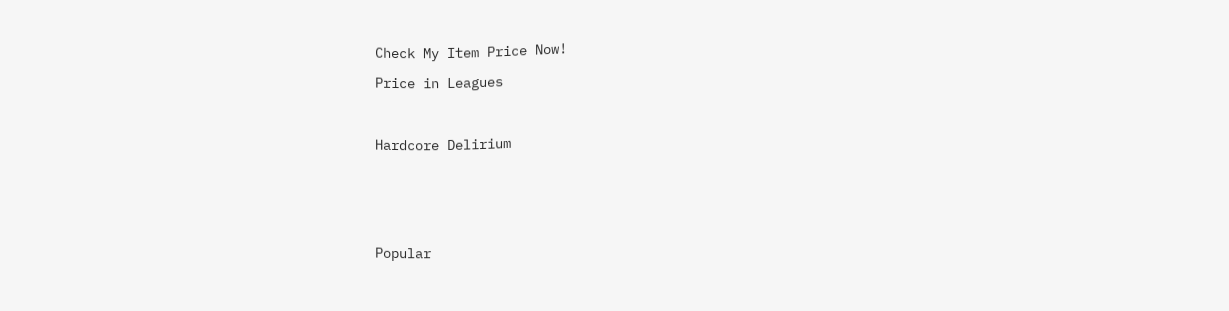Check My Item Price Now!

Price in Leagues



Hardcore Delirium






Popular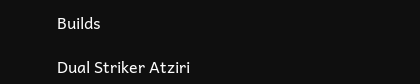Builds

Dual Striker Atziri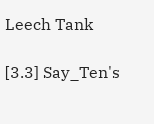Leech Tank

[3.3] Say_Ten's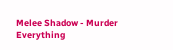Melee Shadow - Murder Everything